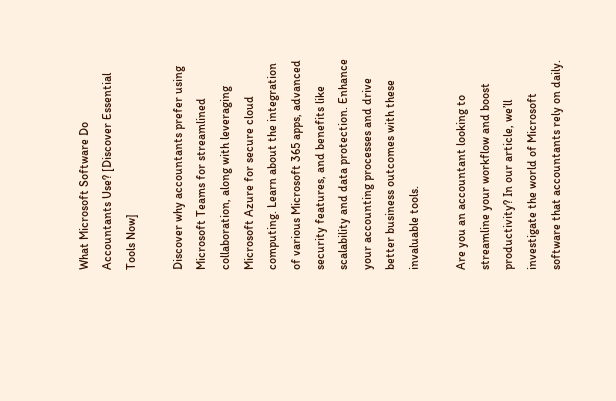What Microsoft Software Do Accountants Use? [Discover Essential Tools Now]

Discover why accountants prefer using Microsoft Teams for streamlined collaboration, along with leveraging Microsoft Azure for secure cloud computing. Learn about the integration of various Microsoft 365 apps, advanced security features, and benefits like scalability and data protection. Enhance your accounting processes and drive better business outcomes with these invaluable tools.

Are you an accountant looking to streamline your workflow and boost productivity? In our article, we’ll investigate the world of Microsoft software that accountants rely on daily.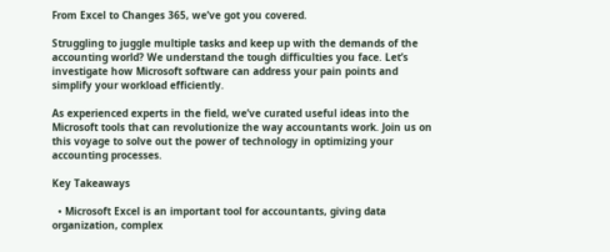From Excel to Changes 365, we’ve got you covered.

Struggling to juggle multiple tasks and keep up with the demands of the accounting world? We understand the tough difficulties you face. Let’s investigate how Microsoft software can address your pain points and simplify your workload efficiently.

As experienced experts in the field, we’ve curated useful ideas into the Microsoft tools that can revolutionize the way accountants work. Join us on this voyage to solve out the power of technology in optimizing your accounting processes.

Key Takeaways

  • Microsoft Excel is an important tool for accountants, giving data organization, complex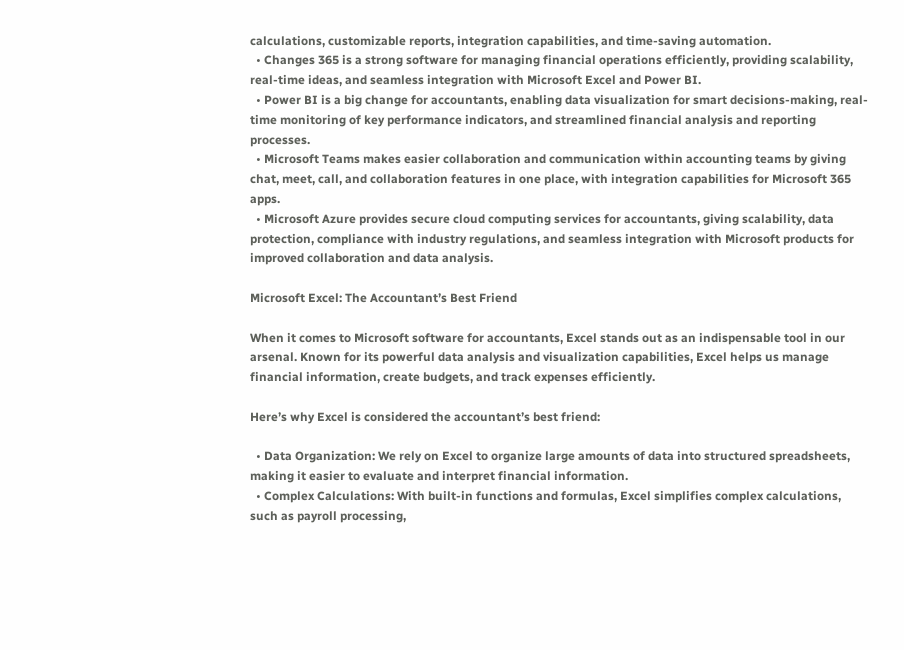calculations, customizable reports, integration capabilities, and time-saving automation.
  • Changes 365 is a strong software for managing financial operations efficiently, providing scalability, real-time ideas, and seamless integration with Microsoft Excel and Power BI.
  • Power BI is a big change for accountants, enabling data visualization for smart decisions-making, real-time monitoring of key performance indicators, and streamlined financial analysis and reporting processes.
  • Microsoft Teams makes easier collaboration and communication within accounting teams by giving chat, meet, call, and collaboration features in one place, with integration capabilities for Microsoft 365 apps.
  • Microsoft Azure provides secure cloud computing services for accountants, giving scalability, data protection, compliance with industry regulations, and seamless integration with Microsoft products for improved collaboration and data analysis.

Microsoft Excel: The Accountant’s Best Friend

When it comes to Microsoft software for accountants, Excel stands out as an indispensable tool in our arsenal. Known for its powerful data analysis and visualization capabilities, Excel helps us manage financial information, create budgets, and track expenses efficiently.

Here’s why Excel is considered the accountant’s best friend:

  • Data Organization: We rely on Excel to organize large amounts of data into structured spreadsheets, making it easier to evaluate and interpret financial information.
  • Complex Calculations: With built-in functions and formulas, Excel simplifies complex calculations, such as payroll processing,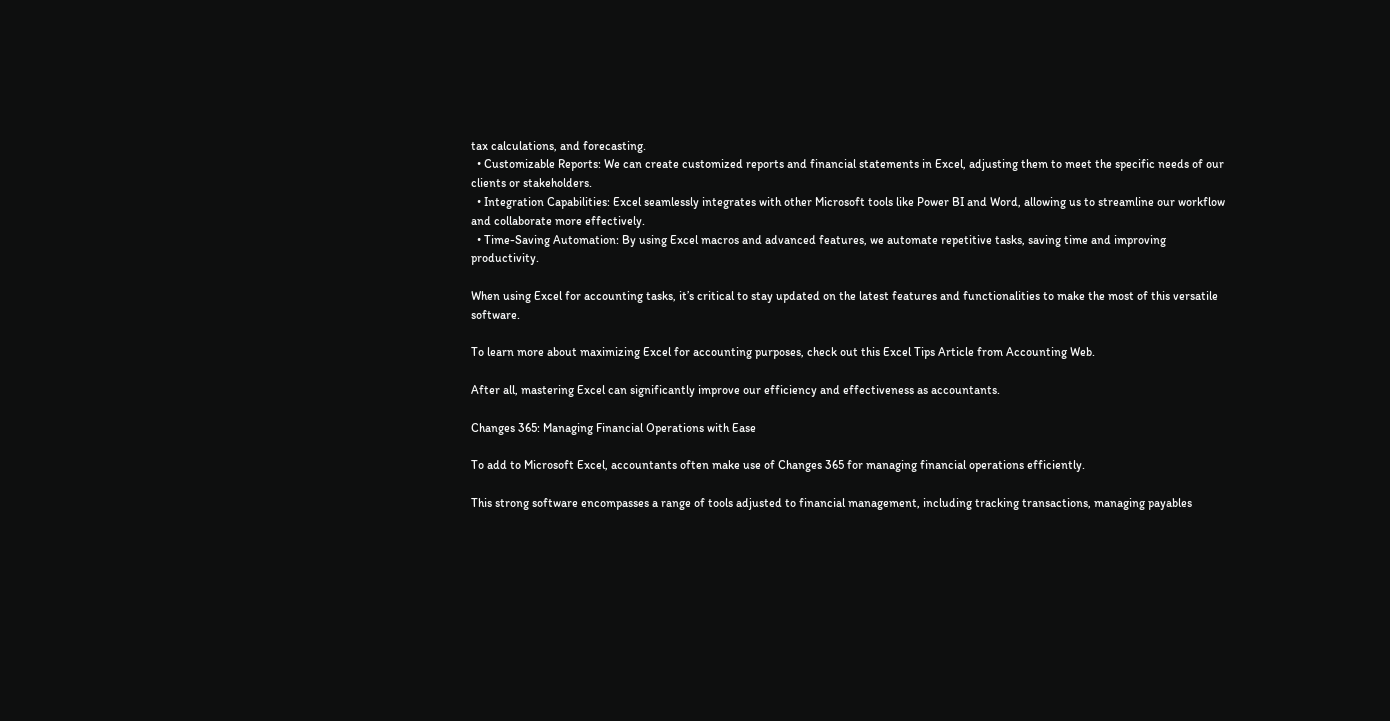tax calculations, and forecasting.
  • Customizable Reports: We can create customized reports and financial statements in Excel, adjusting them to meet the specific needs of our clients or stakeholders.
  • Integration Capabilities: Excel seamlessly integrates with other Microsoft tools like Power BI and Word, allowing us to streamline our workflow and collaborate more effectively.
  • Time-Saving Automation: By using Excel macros and advanced features, we automate repetitive tasks, saving time and improving productivity.

When using Excel for accounting tasks, it’s critical to stay updated on the latest features and functionalities to make the most of this versatile software.

To learn more about maximizing Excel for accounting purposes, check out this Excel Tips Article from Accounting Web.

After all, mastering Excel can significantly improve our efficiency and effectiveness as accountants.

Changes 365: Managing Financial Operations with Ease

To add to Microsoft Excel, accountants often make use of Changes 365 for managing financial operations efficiently.

This strong software encompasses a range of tools adjusted to financial management, including tracking transactions, managing payables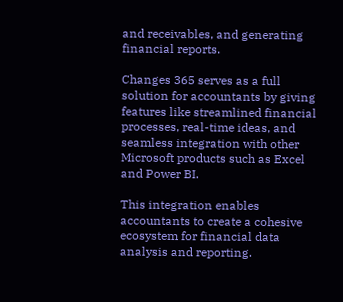and receivables, and generating financial reports.

Changes 365 serves as a full solution for accountants by giving features like streamlined financial processes, real-time ideas, and seamless integration with other Microsoft products such as Excel and Power BI.

This integration enables accountants to create a cohesive ecosystem for financial data analysis and reporting.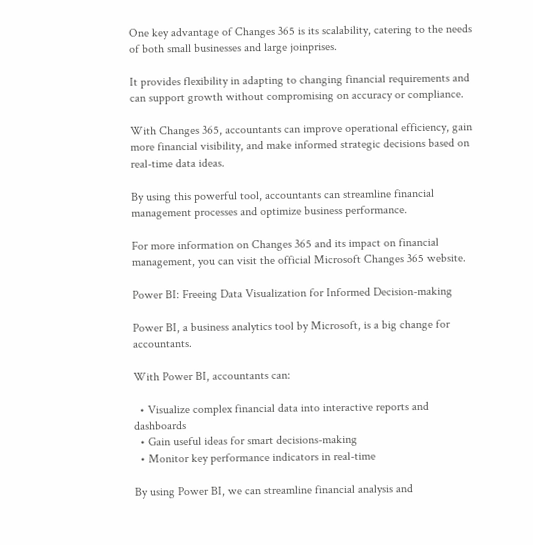One key advantage of Changes 365 is its scalability, catering to the needs of both small businesses and large joinprises.

It provides flexibility in adapting to changing financial requirements and can support growth without compromising on accuracy or compliance.

With Changes 365, accountants can improve operational efficiency, gain more financial visibility, and make informed strategic decisions based on real-time data ideas.

By using this powerful tool, accountants can streamline financial management processes and optimize business performance.

For more information on Changes 365 and its impact on financial management, you can visit the official Microsoft Changes 365 website.

Power BI: Freeing Data Visualization for Informed Decision-making

Power BI, a business analytics tool by Microsoft, is a big change for accountants.

With Power BI, accountants can:

  • Visualize complex financial data into interactive reports and dashboards
  • Gain useful ideas for smart decisions-making
  • Monitor key performance indicators in real-time

By using Power BI, we can streamline financial analysis and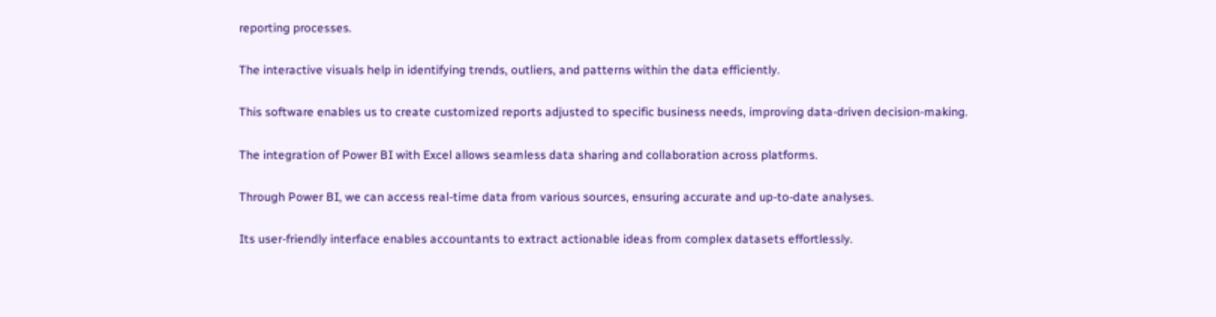reporting processes.

The interactive visuals help in identifying trends, outliers, and patterns within the data efficiently.

This software enables us to create customized reports adjusted to specific business needs, improving data-driven decision-making.

The integration of Power BI with Excel allows seamless data sharing and collaboration across platforms.

Through Power BI, we can access real-time data from various sources, ensuring accurate and up-to-date analyses.

Its user-friendly interface enables accountants to extract actionable ideas from complex datasets effortlessly.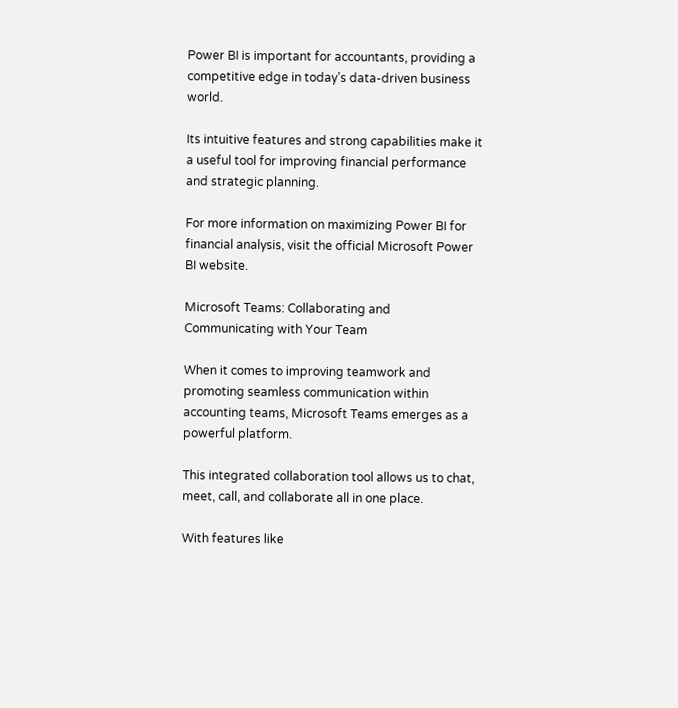Power BI is important for accountants, providing a competitive edge in today’s data-driven business world.

Its intuitive features and strong capabilities make it a useful tool for improving financial performance and strategic planning.

For more information on maximizing Power BI for financial analysis, visit the official Microsoft Power BI website.

Microsoft Teams: Collaborating and Communicating with Your Team

When it comes to improving teamwork and promoting seamless communication within accounting teams, Microsoft Teams emerges as a powerful platform.

This integrated collaboration tool allows us to chat, meet, call, and collaborate all in one place.

With features like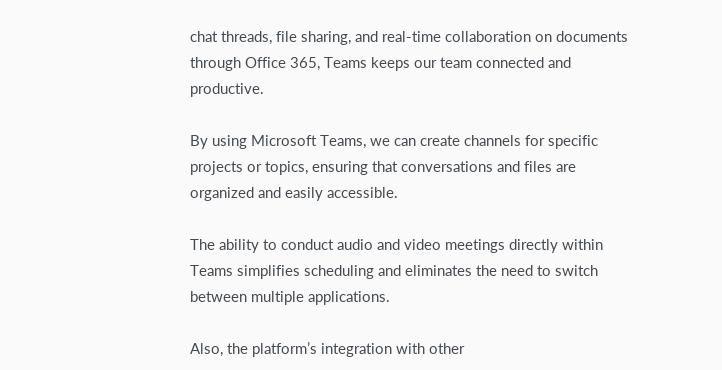chat threads, file sharing, and real-time collaboration on documents through Office 365, Teams keeps our team connected and productive.

By using Microsoft Teams, we can create channels for specific projects or topics, ensuring that conversations and files are organized and easily accessible.

The ability to conduct audio and video meetings directly within Teams simplifies scheduling and eliminates the need to switch between multiple applications.

Also, the platform’s integration with other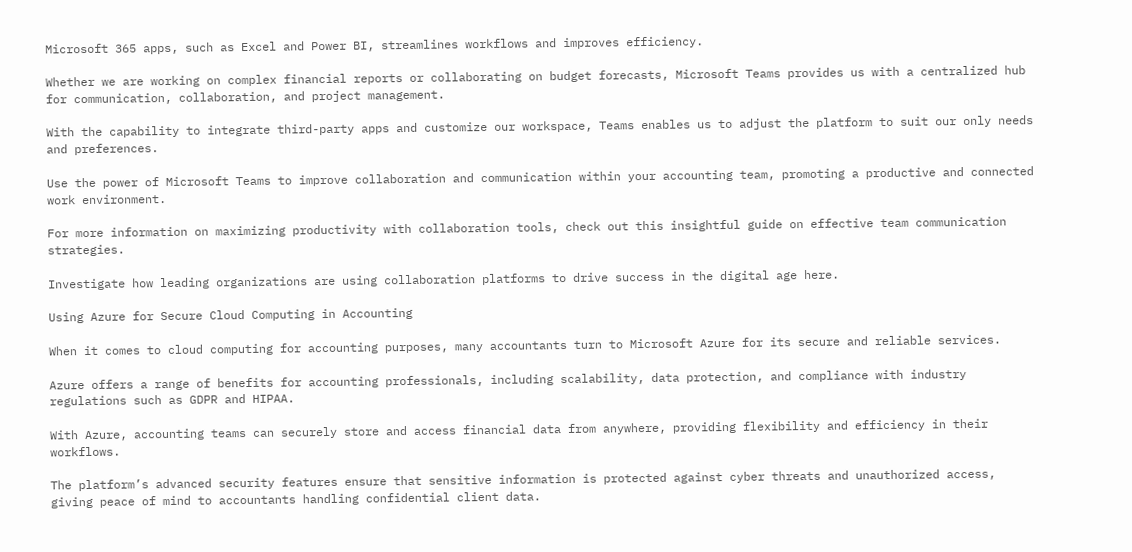Microsoft 365 apps, such as Excel and Power BI, streamlines workflows and improves efficiency.

Whether we are working on complex financial reports or collaborating on budget forecasts, Microsoft Teams provides us with a centralized hub for communication, collaboration, and project management.

With the capability to integrate third-party apps and customize our workspace, Teams enables us to adjust the platform to suit our only needs and preferences.

Use the power of Microsoft Teams to improve collaboration and communication within your accounting team, promoting a productive and connected work environment.

For more information on maximizing productivity with collaboration tools, check out this insightful guide on effective team communication strategies.

Investigate how leading organizations are using collaboration platforms to drive success in the digital age here.

Using Azure for Secure Cloud Computing in Accounting

When it comes to cloud computing for accounting purposes, many accountants turn to Microsoft Azure for its secure and reliable services.

Azure offers a range of benefits for accounting professionals, including scalability, data protection, and compliance with industry regulations such as GDPR and HIPAA.

With Azure, accounting teams can securely store and access financial data from anywhere, providing flexibility and efficiency in their workflows.

The platform’s advanced security features ensure that sensitive information is protected against cyber threats and unauthorized access, giving peace of mind to accountants handling confidential client data.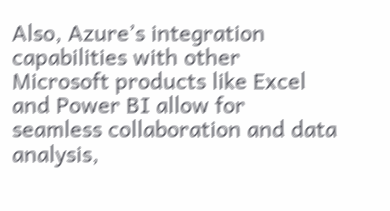Also, Azure’s integration capabilities with other Microsoft products like Excel and Power BI allow for seamless collaboration and data analysis,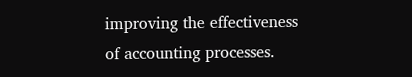improving the effectiveness of accounting processes.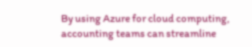By using Azure for cloud computing, accounting teams can streamline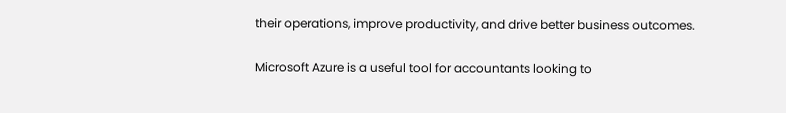their operations, improve productivity, and drive better business outcomes.

Microsoft Azure is a useful tool for accountants looking to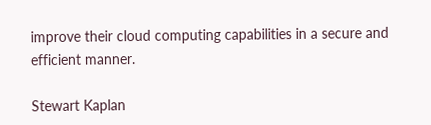improve their cloud computing capabilities in a secure and efficient manner.

Stewart Kaplan